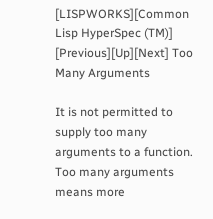[LISPWORKS][Common Lisp HyperSpec (TM)] [Previous][Up][Next] Too Many Arguments

It is not permitted to supply too many arguments to a function. Too many arguments means more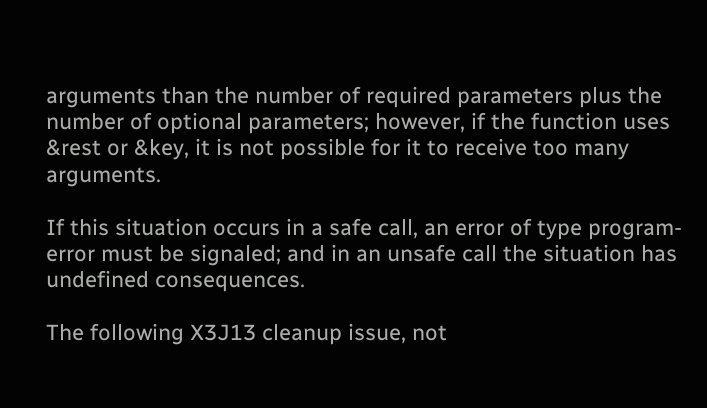arguments than the number of required parameters plus the number of optional parameters; however, if the function uses &rest or &key, it is not possible for it to receive too many arguments.

If this situation occurs in a safe call, an error of type program-error must be signaled; and in an unsafe call the situation has undefined consequences.

The following X3J13 cleanup issue, not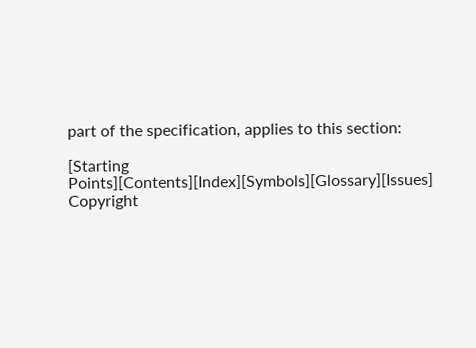part of the specification, applies to this section:

[Starting Points][Contents][Index][Symbols][Glossary][Issues]
Copyright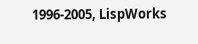1996-2005, LispWorks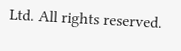Ltd. All rights reserved.